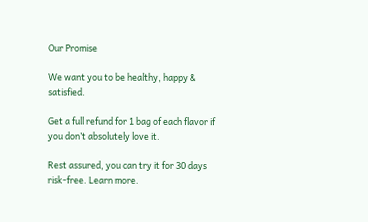Our Promise

We want you to be healthy, happy & satisfied.

Get a full refund for 1 bag of each flavor if you don’t absolutely love it.

Rest assured, you can try it for 30 days risk-free. Learn more.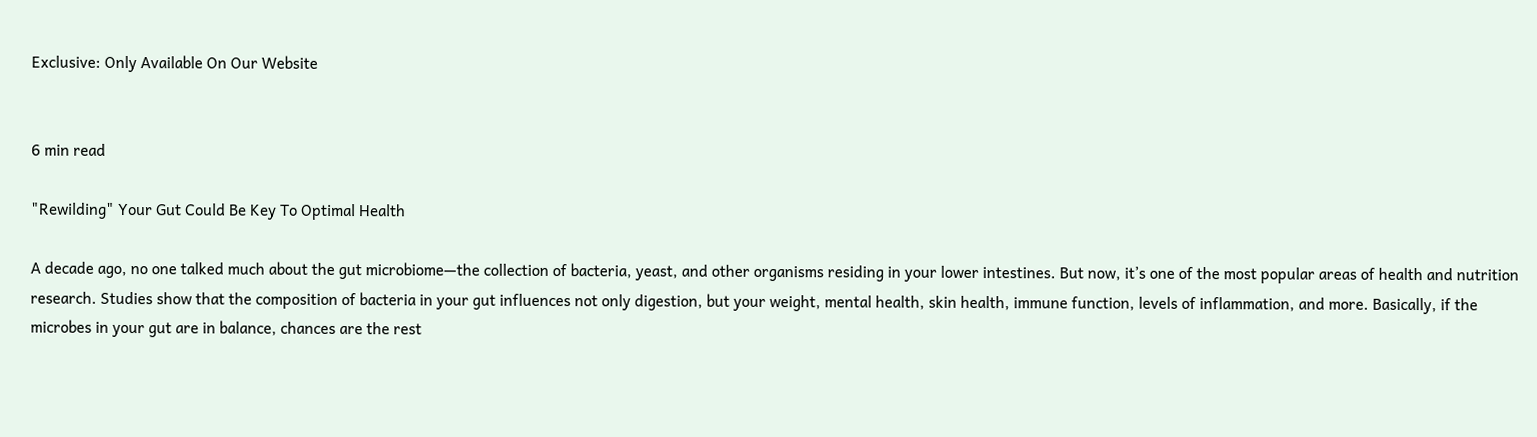Exclusive: Only Available On Our Website


6 min read

"Rewilding" Your Gut Could Be Key To Optimal Health

A decade ago, no one talked much about the gut microbiome—the collection of bacteria, yeast, and other organisms residing in your lower intestines. But now, it’s one of the most popular areas of health and nutrition research. Studies show that the composition of bacteria in your gut influences not only digestion, but your weight, mental health, skin health, immune function, levels of inflammation, and more. Basically, if the microbes in your gut are in balance, chances are the rest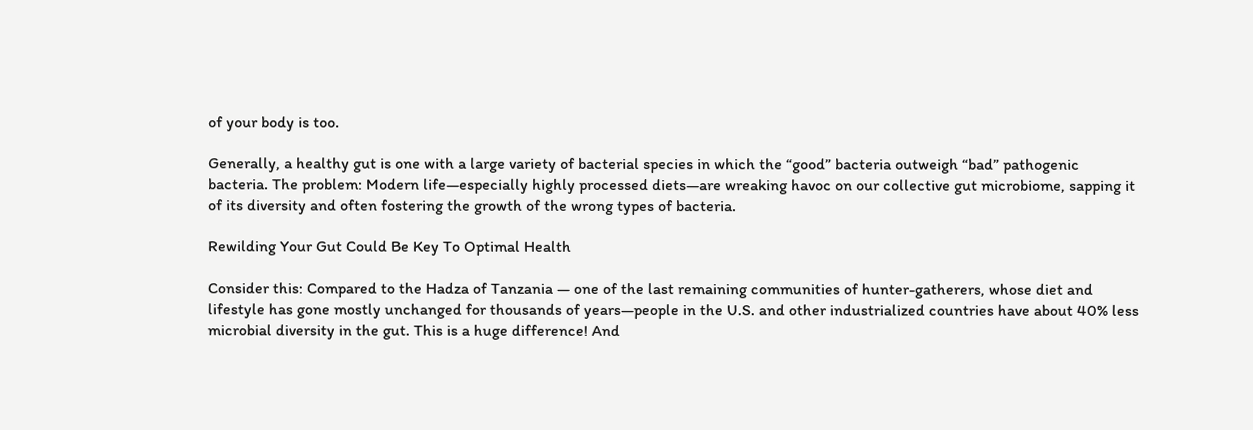of your body is too.

Generally, a healthy gut is one with a large variety of bacterial species in which the “good” bacteria outweigh “bad” pathogenic bacteria. The problem: Modern life—especially highly processed diets—are wreaking havoc on our collective gut microbiome, sapping it of its diversity and often fostering the growth of the wrong types of bacteria.

Rewilding Your Gut Could Be Key To Optimal Health

Consider this: Compared to the Hadza of Tanzania — one of the last remaining communities of hunter-gatherers, whose diet and lifestyle has gone mostly unchanged for thousands of years—people in the U.S. and other industrialized countries have about 40% less microbial diversity in the gut. This is a huge difference! And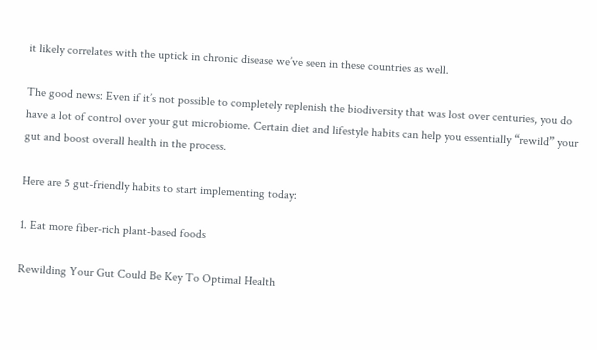it likely correlates with the uptick in chronic disease we’ve seen in these countries as well.

The good news: Even if it’s not possible to completely replenish the biodiversity that was lost over centuries, you do have a lot of control over your gut microbiome. Certain diet and lifestyle habits can help you essentially “rewild” your gut and boost overall health in the process.

Here are 5 gut-friendly habits to start implementing today:

1. Eat more fiber-rich plant-based foods

Rewilding Your Gut Could Be Key To Optimal Health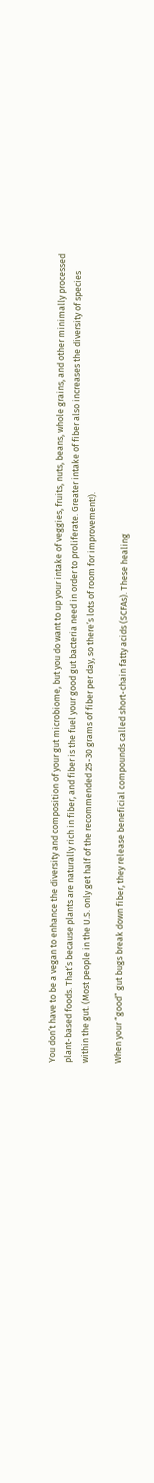You don’t have to be a vegan to enhance the diversity and composition of your gut microbiome, but you do want to up your intake of veggies, fruits, nuts, beans, whole grains, and other minimally processed plant-based foods. That’s because plants are naturally rich in fiber, and fiber is the fuel your good gut bacteria need in order to proliferate. Greater intake of fiber also increases the diversity of species within the gut. (Most people in the U.S. only get half of the recommended 25-30 grams of fiber per day, so there’s lots of room for improvement!).

When your “good” gut bugs break down fiber, they release beneficial compounds called short-chain fatty acids (SCFAs). These healing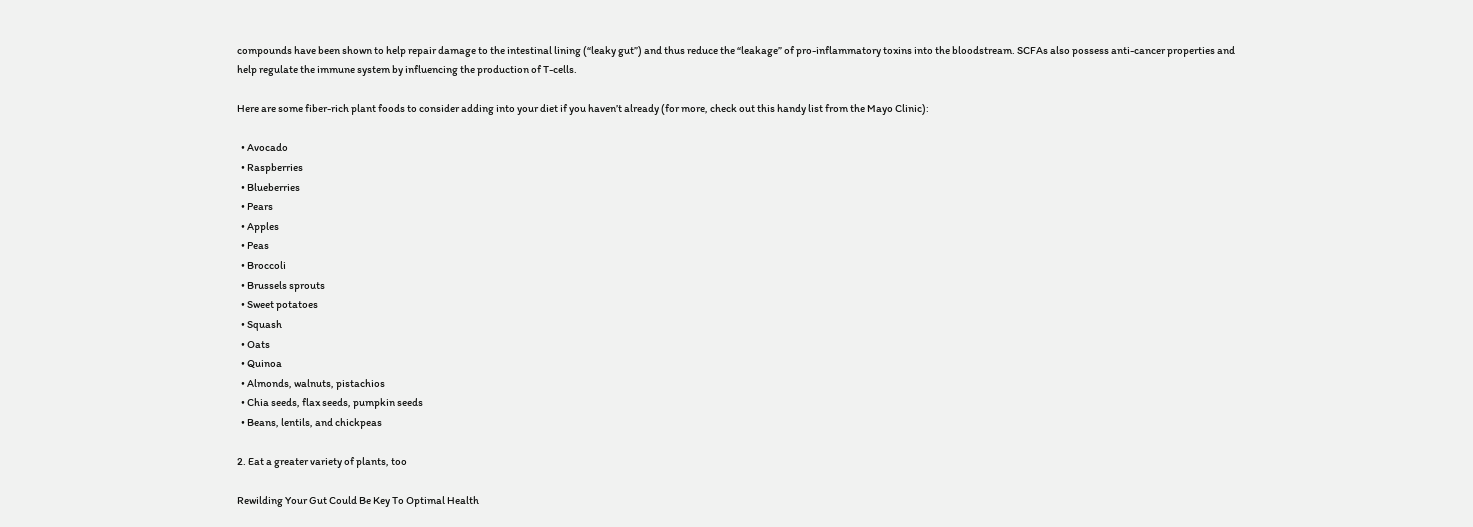compounds have been shown to help repair damage to the intestinal lining (“leaky gut”) and thus reduce the “leakage” of pro-inflammatory toxins into the bloodstream. SCFAs also possess anti-cancer properties and help regulate the immune system by influencing the production of T-cells.

Here are some fiber-rich plant foods to consider adding into your diet if you haven’t already (for more, check out this handy list from the Mayo Clinic):

  • Avocado
  • Raspberries
  • Blueberries
  • Pears
  • Apples
  • Peas
  • Broccoli
  • Brussels sprouts
  • Sweet potatoes
  • Squash
  • Oats
  • Quinoa
  • Almonds, walnuts, pistachios
  • Chia seeds, flax seeds, pumpkin seeds
  • Beans, lentils, and chickpeas

2. Eat a greater variety of plants, too

Rewilding Your Gut Could Be Key To Optimal Health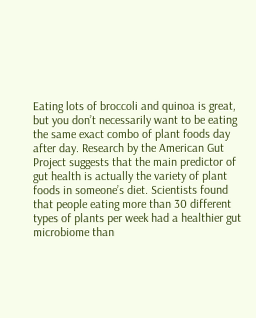Eating lots of broccoli and quinoa is great, but you don’t necessarily want to be eating the same exact combo of plant foods day after day. Research by the American Gut Project suggests that the main predictor of gut health is actually the variety of plant foods in someone’s diet. Scientists found that people eating more than 30 different types of plants per week had a healthier gut microbiome than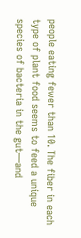people eating fewer than 10. The fiber in each type of plant food seems to feed a unique species of bacteria in the gut—and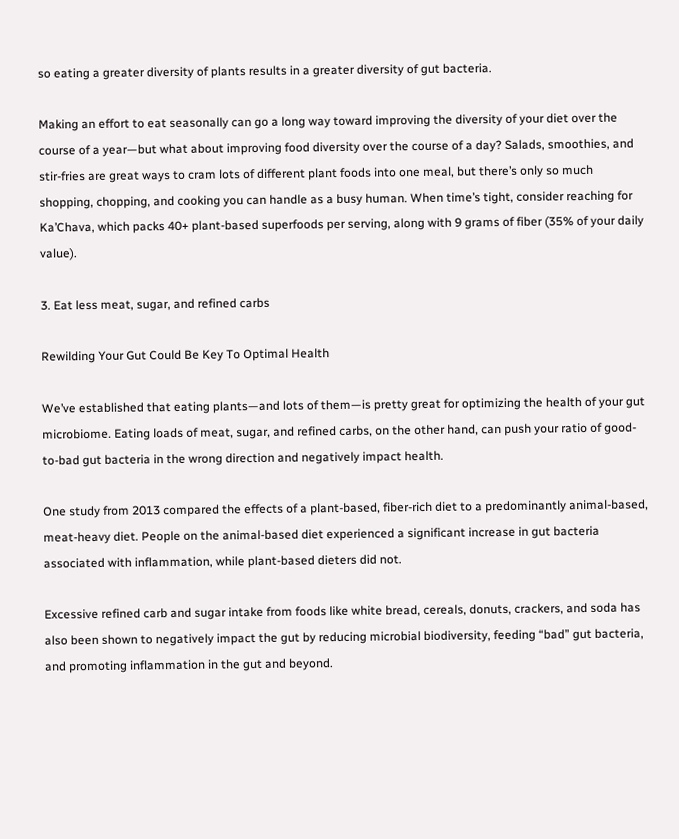so eating a greater diversity of plants results in a greater diversity of gut bacteria.

Making an effort to eat seasonally can go a long way toward improving the diversity of your diet over the course of a year—but what about improving food diversity over the course of a day? Salads, smoothies, and stir-fries are great ways to cram lots of different plant foods into one meal, but there’s only so much shopping, chopping, and cooking you can handle as a busy human. When time’s tight, consider reaching for Ka’Chava, which packs 40+ plant-based superfoods per serving, along with 9 grams of fiber (35% of your daily value).

3. Eat less meat, sugar, and refined carbs

Rewilding Your Gut Could Be Key To Optimal Health

We’ve established that eating plants—and lots of them—is pretty great for optimizing the health of your gut microbiome. Eating loads of meat, sugar, and refined carbs, on the other hand, can push your ratio of good-to-bad gut bacteria in the wrong direction and negatively impact health.

One study from 2013 compared the effects of a plant-based, fiber-rich diet to a predominantly animal-based, meat-heavy diet. People on the animal-based diet experienced a significant increase in gut bacteria associated with inflammation, while plant-based dieters did not.

Excessive refined carb and sugar intake from foods like white bread, cereals, donuts, crackers, and soda has also been shown to negatively impact the gut by reducing microbial biodiversity, feeding “bad” gut bacteria, and promoting inflammation in the gut and beyond.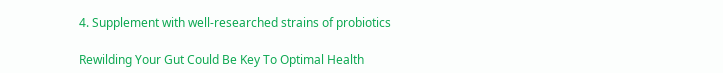4. Supplement with well-researched strains of probiotics

Rewilding Your Gut Could Be Key To Optimal Health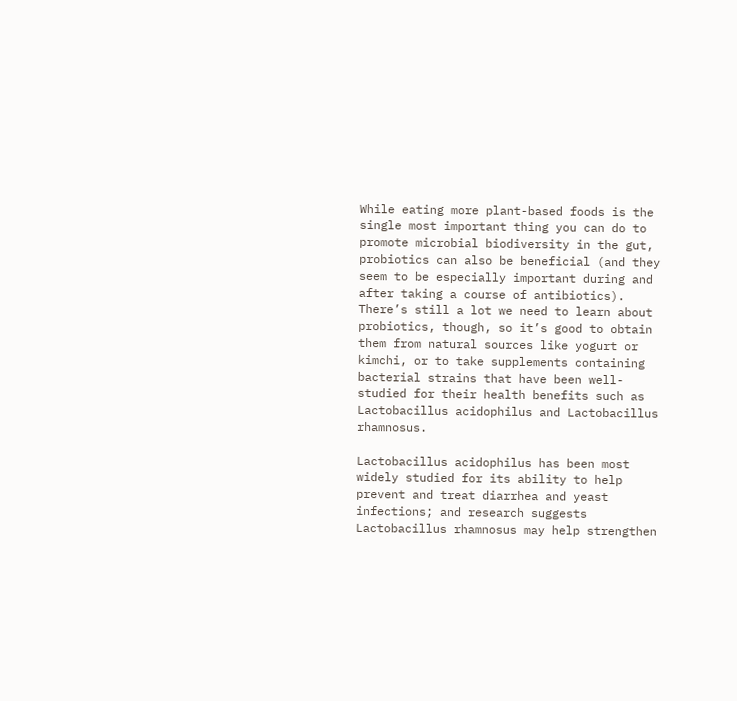While eating more plant-based foods is the single most important thing you can do to promote microbial biodiversity in the gut, probiotics can also be beneficial (and they seem to be especially important during and after taking a course of antibiotics). There’s still a lot we need to learn about probiotics, though, so it’s good to obtain them from natural sources like yogurt or kimchi, or to take supplements containing bacterial strains that have been well-studied for their health benefits such as Lactobacillus acidophilus and Lactobacillus rhamnosus.

Lactobacillus acidophilus has been most widely studied for its ability to help prevent and treat diarrhea and yeast infections; and research suggests Lactobacillus rhamnosus may help strengthen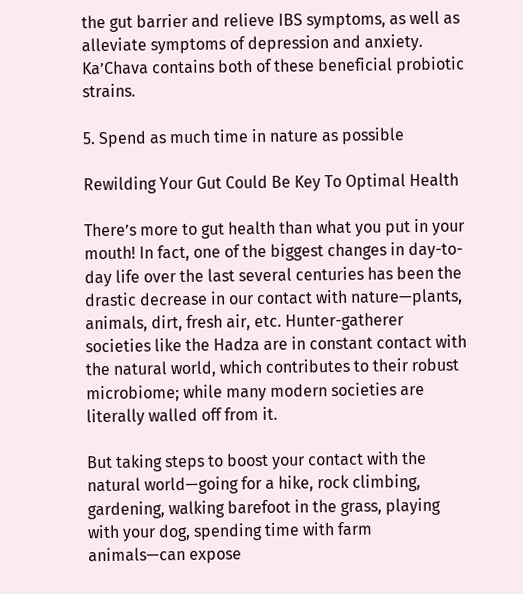the gut barrier and relieve IBS symptoms, as well as alleviate symptoms of depression and anxiety. Ka’Chava contains both of these beneficial probiotic strains.

5. Spend as much time in nature as possible

Rewilding Your Gut Could Be Key To Optimal Health

There’s more to gut health than what you put in your mouth! In fact, one of the biggest changes in day-to-day life over the last several centuries has been the drastic decrease in our contact with nature—plants, animals, dirt, fresh air, etc. Hunter-gatherer societies like the Hadza are in constant contact with the natural world, which contributes to their robust microbiome; while many modern societies are literally walled off from it.

But taking steps to boost your contact with the natural world—going for a hike, rock climbing, gardening, walking barefoot in the grass, playing with your dog, spending time with farm animals—can expose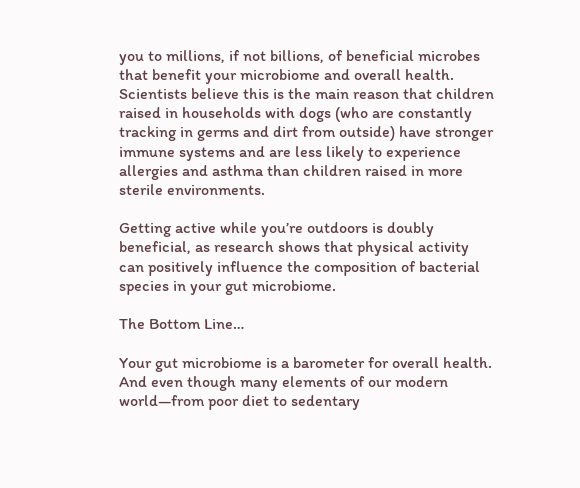you to millions, if not billions, of beneficial microbes that benefit your microbiome and overall health. Scientists believe this is the main reason that children raised in households with dogs (who are constantly tracking in germs and dirt from outside) have stronger immune systems and are less likely to experience allergies and asthma than children raised in more sterile environments.

Getting active while you’re outdoors is doubly beneficial, as research shows that physical activity can positively influence the composition of bacterial species in your gut microbiome.

The Bottom Line…

Your gut microbiome is a barometer for overall health. And even though many elements of our modern world—from poor diet to sedentary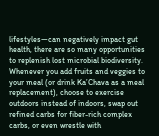lifestyles—can negatively impact gut health, there are so many opportunities to replenish lost microbial biodiversity. Whenever you add fruits and veggies to your meal (or drink Ka’Chava as a meal replacement), choose to exercise outdoors instead of indoors, swap out refined carbs for fiber-rich complex carbs, or even wrestle with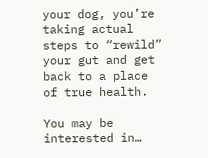your dog, you’re taking actual steps to “rewild” your gut and get back to a place of true health.

You may be interested in…